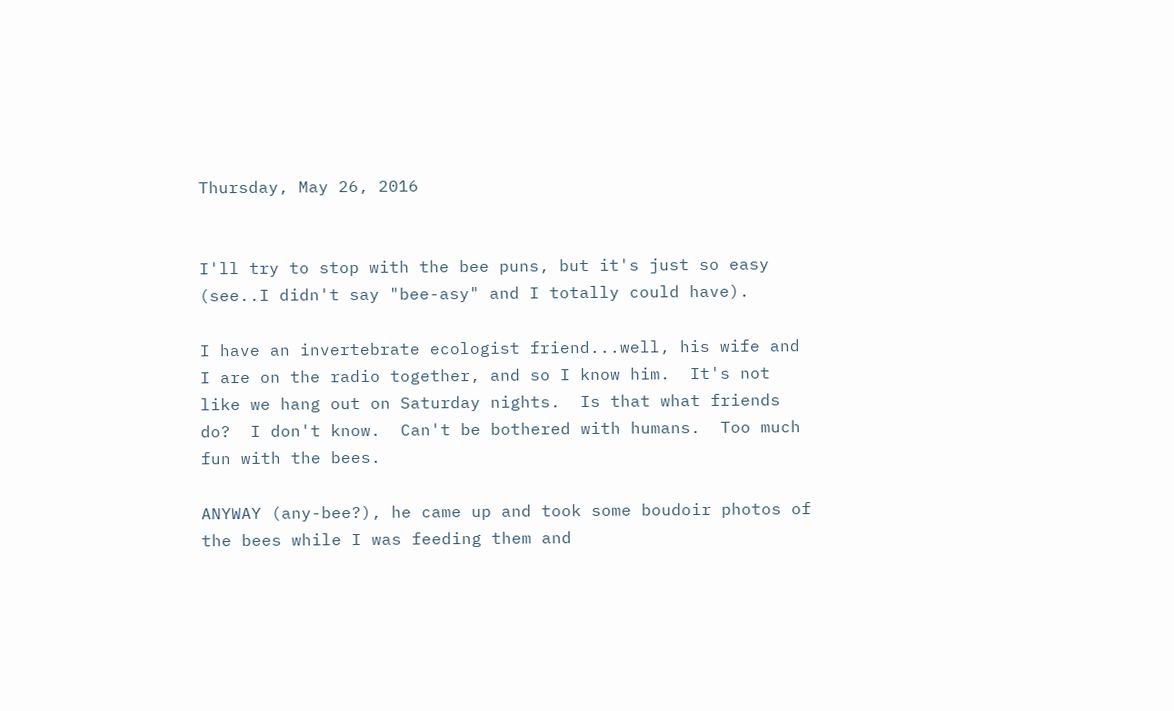Thursday, May 26, 2016


I'll try to stop with the bee puns, but it's just so easy (see..I didn't say "bee-asy" and I totally could have).

I have an invertebrate ecologist friend...well, his wife and I are on the radio together, and so I know him.  It's not like we hang out on Saturday nights.  Is that what friends do?  I don't know.  Can't be bothered with humans.  Too much fun with the bees.

ANYWAY (any-bee?), he came up and took some boudoir photos of the bees while I was feeding them and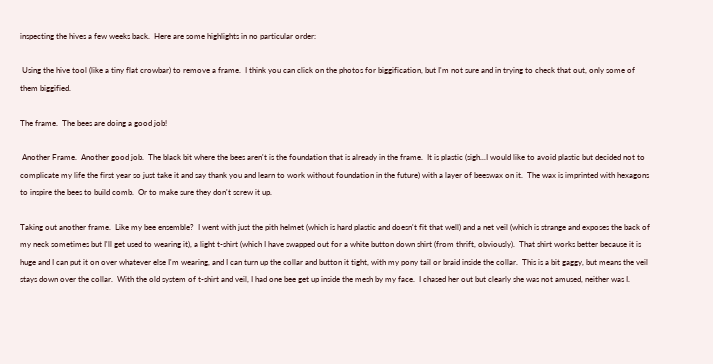inspecting the hives a few weeks back.  Here are some highlights in no particular order:

 Using the hive tool (like a tiny flat crowbar) to remove a frame.  I think you can click on the photos for biggification, but I'm not sure and in trying to check that out, only some of them biggified.

The frame.  The bees are doing a good job!

 Another Frame.  Another good job.  The black bit where the bees aren't is the foundation that is already in the frame.  It is plastic (sigh...I would like to avoid plastic but decided not to complicate my life the first year so just take it and say thank you and learn to work without foundation in the future) with a layer of beeswax on it.  The wax is imprinted with hexagons to inspire the bees to build comb.  Or to make sure they don't screw it up.

Taking out another frame.  Like my bee ensemble?  I went with just the pith helmet (which is hard plastic and doesn't fit that well) and a net veil (which is strange and exposes the back of my neck sometimes but I'll get used to wearing it), a light t-shirt (which I have swapped out for a white button down shirt (from thrift, obviously).  That shirt works better because it is huge and I can put it on over whatever else I'm wearing, and I can turn up the collar and button it tight, with my pony tail or braid inside the collar.  This is a bit gaggy, but means the veil stays down over the collar.  With the old system of t-shirt and veil, I had one bee get up inside the mesh by my face.  I chased her out but clearly she was not amused, neither was I.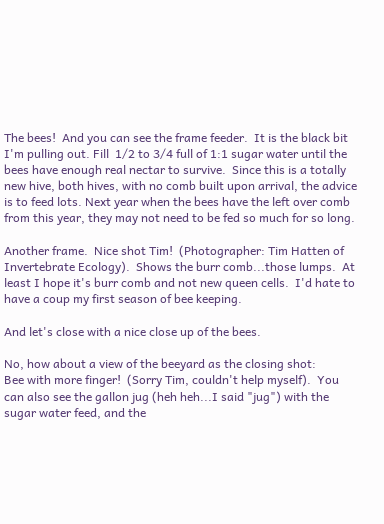The bees!  And you can see the frame feeder.  It is the black bit I'm pulling out. Fill  1/2 to 3/4 full of 1:1 sugar water until the bees have enough real nectar to survive.  Since this is a totally new hive, both hives, with no comb built upon arrival, the advice is to feed lots. Next year when the bees have the left over comb from this year, they may not need to be fed so much for so long.

Another frame.  Nice shot Tim!  (Photographer: Tim Hatten of Invertebrate Ecology).  Shows the burr comb...those lumps.  At least I hope it's burr comb and not new queen cells.  I'd hate to have a coup my first season of bee keeping.

And let's close with a nice close up of the bees.

No, how about a view of the beeyard as the closing shot:
Bee with more finger!  (Sorry Tim, couldn't help myself).  You can also see the gallon jug (heh heh...I said "jug") with the sugar water feed, and the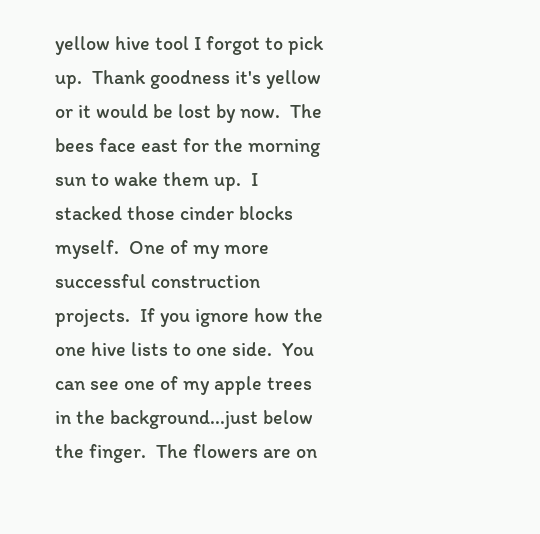yellow hive tool I forgot to pick up.  Thank goodness it's yellow or it would be lost by now.  The bees face east for the morning sun to wake them up.  I stacked those cinder blocks myself.  One of my more successful construction projects.  If you ignore how the one hive lists to one side.  You can see one of my apple trees in the background...just below the finger.  The flowers are on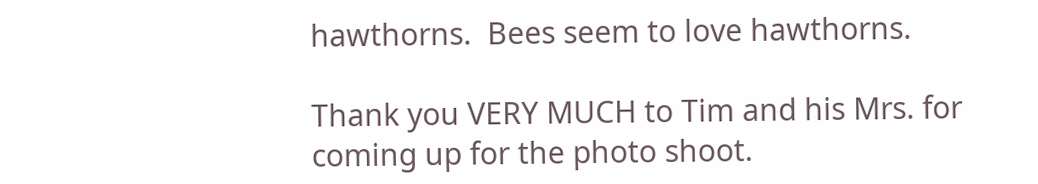hawthorns.  Bees seem to love hawthorns.

Thank you VERY MUCH to Tim and his Mrs. for coming up for the photo shoot.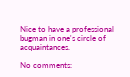Nice to have a professional bugman in one's circle of acquaintances.

No comments: